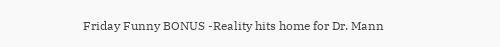Friday Funny BONUS -Reality hits home for Dr. Mann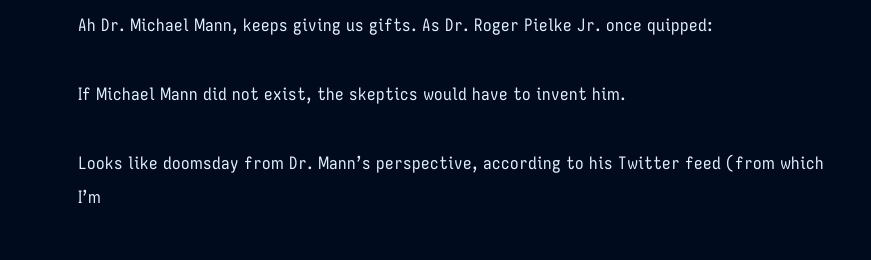Ah Dr. Michael Mann, keeps giving us gifts. As Dr. Roger Pielke Jr. once quipped:

If Michael Mann did not exist, the skeptics would have to invent him.

Looks like doomsday from Dr. Mann’s perspective, according to his Twitter feed (from which I’m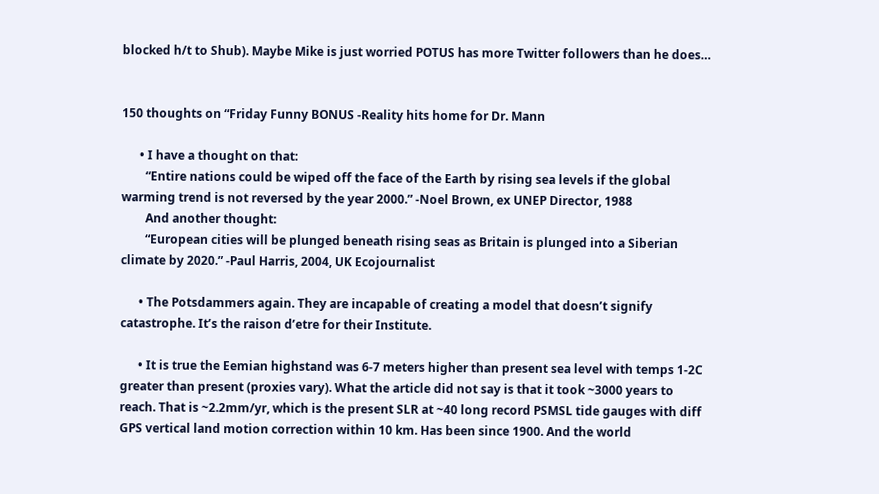blocked h/t to Shub). Maybe Mike is just worried POTUS has more Twitter followers than he does…


150 thoughts on “Friday Funny BONUS -Reality hits home for Dr. Mann

      • I have a thought on that:
        “Entire nations could be wiped off the face of the Earth by rising sea levels if the global warming trend is not reversed by the year 2000.” -Noel Brown, ex UNEP Director, 1988
        And another thought:
        “European cities will be plunged beneath rising seas as Britain is plunged into a Siberian climate by 2020.” -Paul Harris, 2004, UK Ecojournalist

      • The Potsdammers again. They are incapable of creating a model that doesn’t signify catastrophe. It’s the raison d’etre for their Institute.

      • It is true the Eemian highstand was 6-7 meters higher than present sea level with temps 1-2C greater than present (proxies vary). What the article did not say is that it took ~3000 years to reach. That is ~2.2mm/yr, which is the present SLR at ~40 long record PSMSL tide gauges with diff GPS vertical land motion correction within 10 km. Has been since 1900. And the world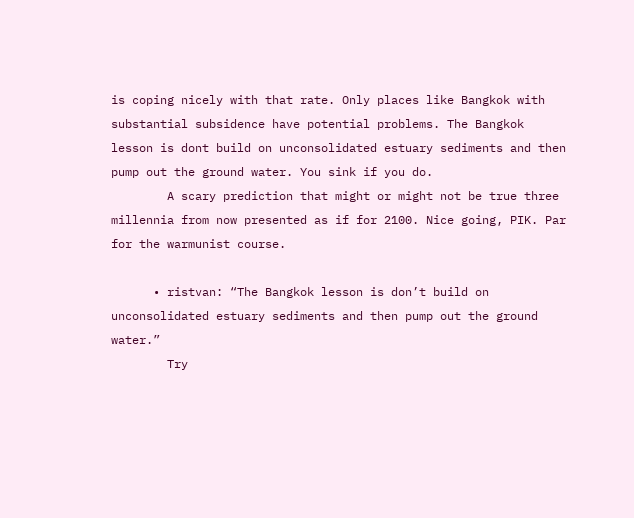is coping nicely with that rate. Only places like Bangkok with substantial subsidence have potential problems. The Bangkok lesson is dont build on unconsolidated estuary sediments and then pump out the ground water. You sink if you do.
        A scary prediction that might or might not be true three millennia from now presented as if for 2100. Nice going, PIK. Par for the warmunist course.

      • ristvan: “The Bangkok lesson is don’t build on unconsolidated estuary sediments and then pump out the ground water.”
        Try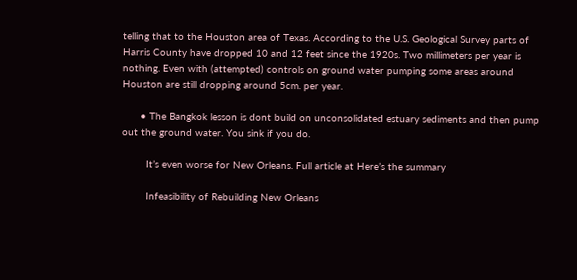telling that to the Houston area of Texas. According to the U.S. Geological Survey parts of Harris County have dropped 10 and 12 feet since the 1920s. Two millimeters per year is nothing. Even with (attempted) controls on ground water pumping some areas around Houston are still dropping around 5cm. per year.

      • The Bangkok lesson is dont build on unconsolidated estuary sediments and then pump out the ground water. You sink if you do.

        It’s even worse for New Orleans. Full article at Here’s the summary

        Infeasibility of Rebuilding New Orleans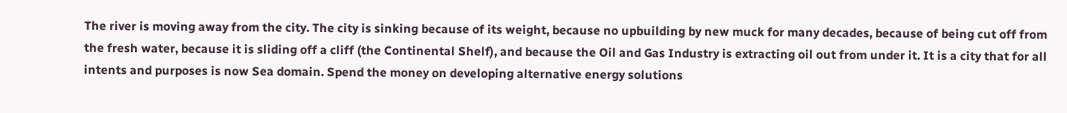The river is moving away from the city. The city is sinking because of its weight, because no upbuilding by new muck for many decades, because of being cut off from the fresh water, because it is sliding off a cliff (the Continental Shelf), and because the Oil and Gas Industry is extracting oil out from under it. It is a city that for all intents and purposes is now Sea domain. Spend the money on developing alternative energy solutions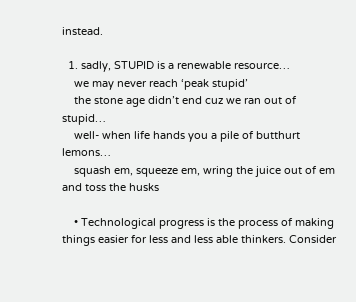instead.

  1. sadly, STUPID is a renewable resource…
    we may never reach ‘peak stupid’
    the stone age didn’t end cuz we ran out of stupid…
    well- when life hands you a pile of butthurt lemons…
    squash em, squeeze em, wring the juice out of em and toss the husks

    • Technological progress is the process of making things easier for less and less able thinkers. Consider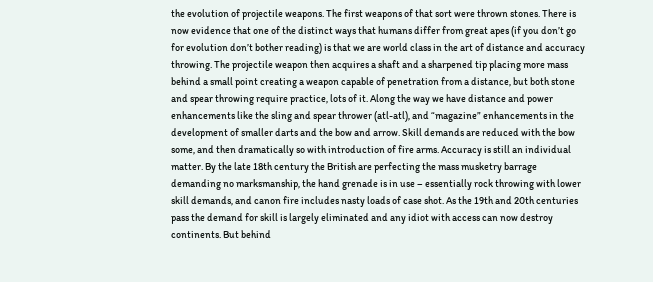the evolution of projectile weapons. The first weapons of that sort were thrown stones. There is now evidence that one of the distinct ways that humans differ from great apes (if you don’t go for evolution don’t bother reading) is that we are world class in the art of distance and accuracy throwing. The projectile weapon then acquires a shaft and a sharpened tip placing more mass behind a small point creating a weapon capable of penetration from a distance, but both stone and spear throwing require practice, lots of it. Along the way we have distance and power enhancements like the sling and spear thrower (atl-atl), and “magazine” enhancements in the development of smaller darts and the bow and arrow. Skill demands are reduced with the bow some, and then dramatically so with introduction of fire arms. Accuracy is still an individual matter. By the late 18th century the British are perfecting the mass musketry barrage demanding no marksmanship, the hand grenade is in use – essentially rock throwing with lower skill demands, and canon fire includes nasty loads of case shot. As the 19th and 20th centuries pass the demand for skill is largely eliminated and any idiot with access can now destroy continents. But behind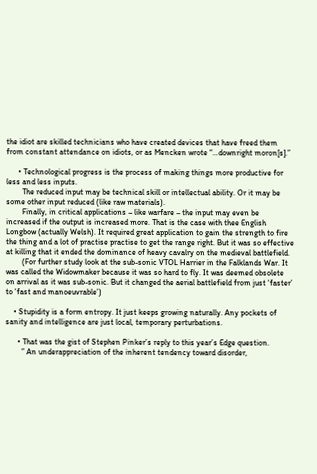the idiot are skilled technicians who have created devices that have freed them from constant attendance on idiots, or as Mencken wrote “…downright moron[s].”

      • Technological progress is the process of making things more productive for less and less inputs.
        The reduced input may be technical skill or intellectual ability. Or it may be some other input reduced (like raw materials).
        Finally, in critical applications – like warfare – the input may even be increased if the output is increased more. That is the case with thee English Longbow (actually Welsh). It required great application to gain the strength to fire the thing and a lot of practise practise to get the range right. But it was so effective at killing that it ended the dominance of heavy cavalry on the medieval battlefield.
        (For further study look at the sub-sonic VTOL Harrier in the Falklands War. It was called the Widowmaker because it was so hard to fly. It was deemed obsolete on arrival as it was sub-sonic. But it changed the aerial battlefield from just ‘faster’ to ‘fast and manoeuvrable’)

    • Stupidity is a form entropy. It just keeps growing naturally. Any pockets of sanity and intelligence are just local, temporary perturbations.

      • That was the gist of Stephen Pinker’s reply to this year’s Edge question.
        ” An underappreciation of the inherent tendency toward disorder,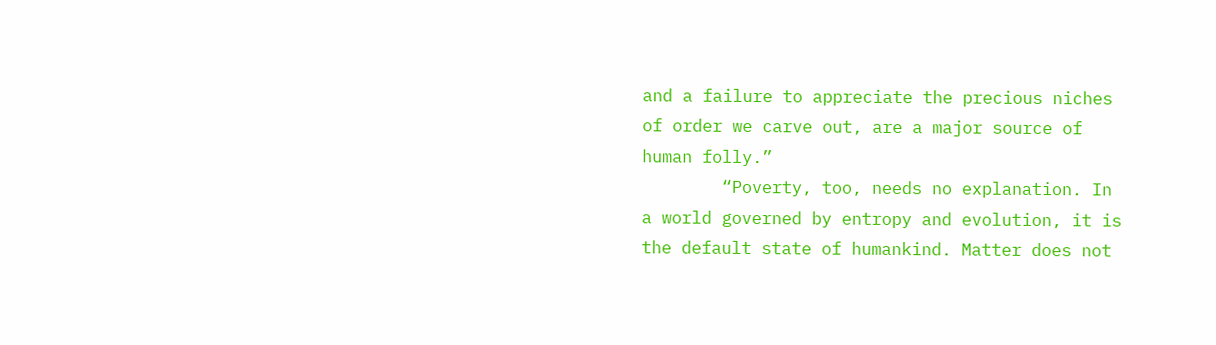and a failure to appreciate the precious niches of order we carve out, are a major source of human folly.”
        “Poverty, too, needs no explanation. In a world governed by entropy and evolution, it is the default state of humankind. Matter does not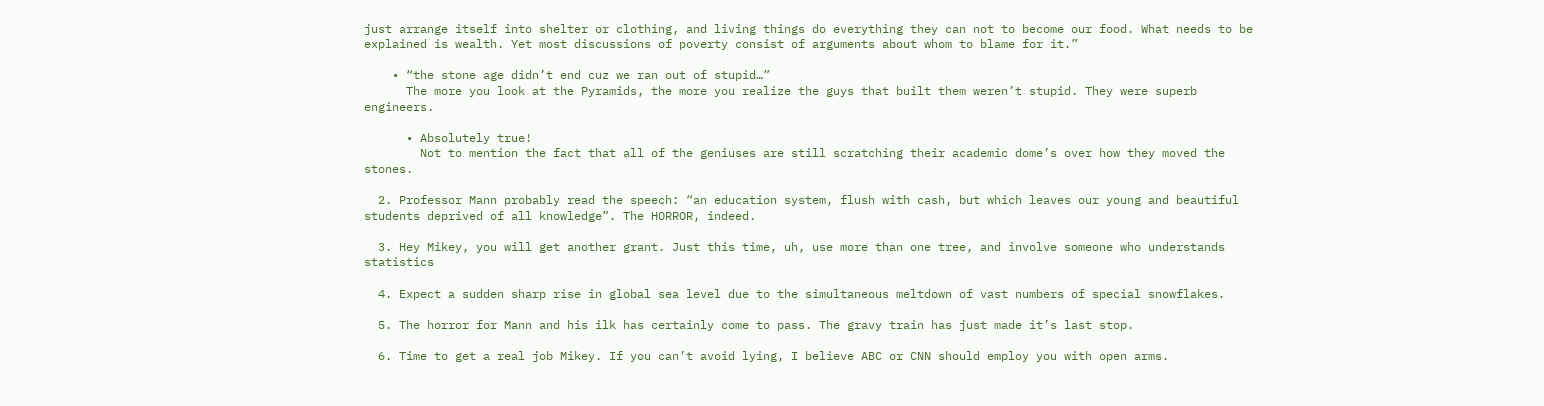just arrange itself into shelter or clothing, and living things do everything they can not to become our food. What needs to be explained is wealth. Yet most discussions of poverty consist of arguments about whom to blame for it.”

    • “the stone age didn’t end cuz we ran out of stupid…”
      The more you look at the Pyramids, the more you realize the guys that built them weren’t stupid. They were superb engineers.

      • Absolutely true!
        Not to mention the fact that all of the geniuses are still scratching their academic dome’s over how they moved the stones.

  2. Professor Mann probably read the speech: “an education system, flush with cash, but which leaves our young and beautiful students deprived of all knowledge”. The HORROR, indeed.

  3. Hey Mikey, you will get another grant. Just this time, uh, use more than one tree, and involve someone who understands statistics

  4. Expect a sudden sharp rise in global sea level due to the simultaneous meltdown of vast numbers of special snowflakes.

  5. The horror for Mann and his ilk has certainly come to pass. The gravy train has just made it’s last stop.

  6. Time to get a real job Mikey. If you can’t avoid lying, I believe ABC or CNN should employ you with open arms.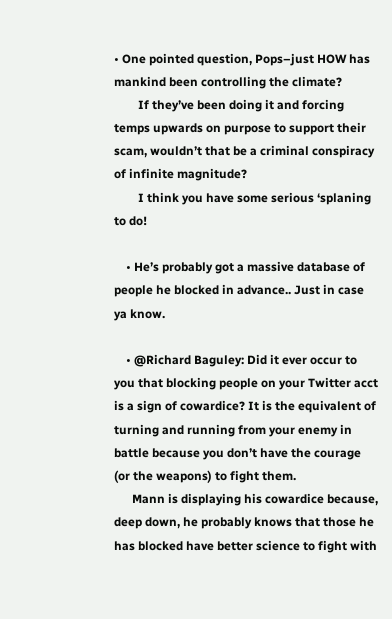• One pointed question, Pops–just HOW has mankind been controlling the climate?
        If they’ve been doing it and forcing temps upwards on purpose to support their scam, wouldn’t that be a criminal conspiracy of infinite magnitude?
        I think you have some serious ‘splaning to do!

    • He’s probably got a massive database of people he blocked in advance.. Just in case ya know.

    • @Richard Baguley: Did it ever occur to you that blocking people on your Twitter acct is a sign of cowardice? It is the equivalent of turning and running from your enemy in battle because you don’t have the courage (or the weapons) to fight them.
      Mann is displaying his cowardice because, deep down, he probably knows that those he has blocked have better science to fight with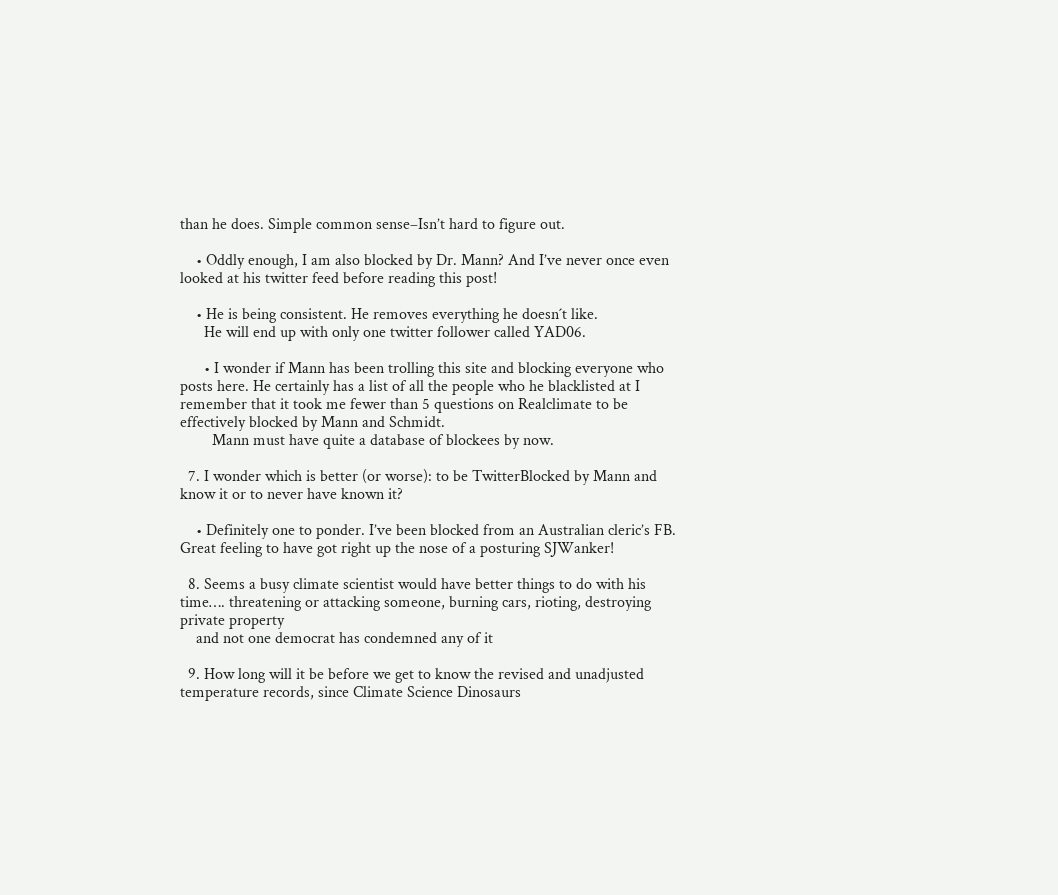than he does. Simple common sense–Isn’t hard to figure out.

    • Oddly enough, I am also blocked by Dr. Mann? And I’ve never once even looked at his twitter feed before reading this post!

    • He is being consistent. He removes everything he doesn´t like.
      He will end up with only one twitter follower called YAD06.

      • I wonder if Mann has been trolling this site and blocking everyone who posts here. He certainly has a list of all the people who he blacklisted at I remember that it took me fewer than 5 questions on Realclimate to be effectively blocked by Mann and Schmidt.
        Mann must have quite a database of blockees by now.

  7. I wonder which is better (or worse): to be TwitterBlocked by Mann and know it or to never have known it?

    • Definitely one to ponder. I’ve been blocked from an Australian cleric’s FB. Great feeling to have got right up the nose of a posturing SJWanker!

  8. Seems a busy climate scientist would have better things to do with his time…. threatening or attacking someone, burning cars, rioting, destroying private property
    and not one democrat has condemned any of it

  9. How long will it be before we get to know the revised and unadjusted temperature records, since Climate Science Dinosaurs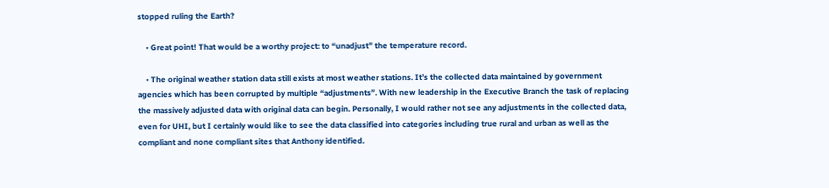stopped ruling the Earth?

    • Great point! That would be a worthy project: to “unadjust” the temperature record.

    • The original weather station data still exists at most weather stations. It’s the collected data maintained by government agencies which has been corrupted by multiple “adjustments”. With new leadership in the Executive Branch the task of replacing the massively adjusted data with original data can begin. Personally, I would rather not see any adjustments in the collected data, even for UHI, but I certainly would like to see the data classified into categories including true rural and urban as well as the compliant and none compliant sites that Anthony identified.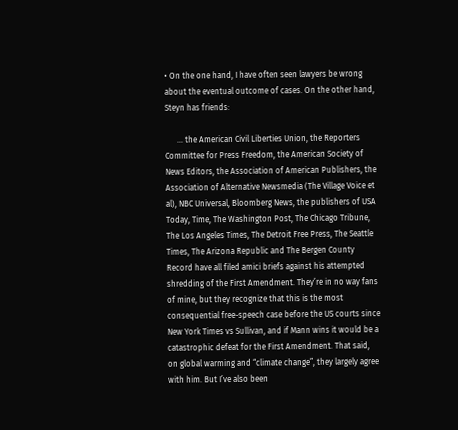• On the one hand, I have often seen lawyers be wrong about the eventual outcome of cases. On the other hand, Steyn has friends:

      … the American Civil Liberties Union, the Reporters Committee for Press Freedom, the American Society of News Editors, the Association of American Publishers, the Association of Alternative Newsmedia (The Village Voice et al), NBC Universal, Bloomberg News, the publishers of USA Today, Time, The Washington Post, The Chicago Tribune, The Los Angeles Times, The Detroit Free Press, The Seattle Times, The Arizona Republic and The Bergen County Record have all filed amici briefs against his attempted shredding of the First Amendment. They’re in no way fans of mine, but they recognize that this is the most consequential free-speech case before the US courts since New York Times vs Sullivan, and if Mann wins it would be a catastrophic defeat for the First Amendment. That said, on global warming and “climate change”, they largely agree with him. But I’ve also been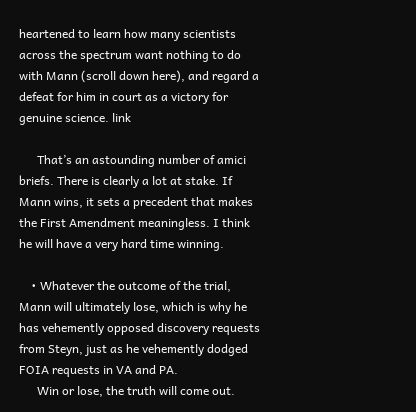heartened to learn how many scientists across the spectrum want nothing to do with Mann (scroll down here), and regard a defeat for him in court as a victory for genuine science. link

      That’s an astounding number of amici briefs. There is clearly a lot at stake. If Mann wins, it sets a precedent that makes the First Amendment meaningless. I think he will have a very hard time winning.

    • Whatever the outcome of the trial, Mann will ultimately lose, which is why he has vehemently opposed discovery requests from Steyn, just as he vehemently dodged FOIA requests in VA and PA.
      Win or lose, the truth will come out.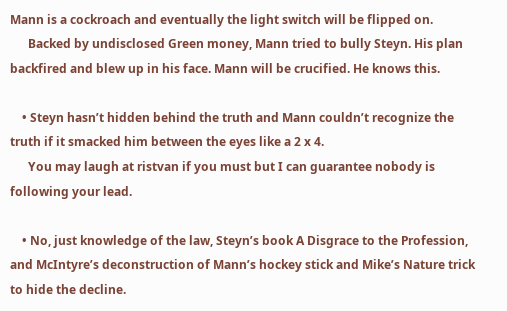Mann is a cockroach and eventually the light switch will be flipped on.
      Backed by undisclosed Green money, Mann tried to bully Steyn. His plan backfired and blew up in his face. Mann will be crucified. He knows this.

    • Steyn hasn’t hidden behind the truth and Mann couldn’t recognize the truth if it smacked him between the eyes like a 2 x 4.
      You may laugh at ristvan if you must but I can guarantee nobody is following your lead.

    • No, just knowledge of the law, Steyn’s book A Disgrace to the Profession, and McIntyre’s deconstruction of Mann’s hockey stick and Mike’s Nature trick to hide the decline.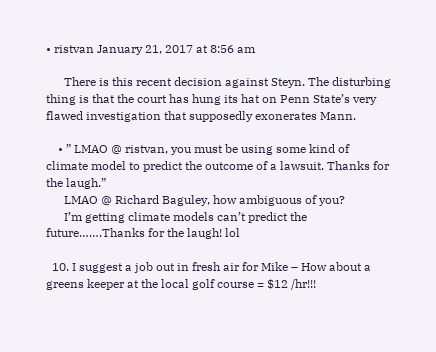• ristvan January 21, 2017 at 8:56 am

      There is this recent decision against Steyn. The disturbing thing is that the court has hung its hat on Penn State’s very flawed investigation that supposedly exonerates Mann.

    • ” LMAO @ ristvan, you must be using some kind of climate model to predict the outcome of a lawsuit. Thanks for the laugh.”
      LMAO @ Richard Baguley, how ambiguous of you?
      I’m getting climate models can’t predict the future…….Thanks for the laugh! lol

  10. I suggest a job out in fresh air for Mike – How about a greens keeper at the local golf course = $12 /hr!!!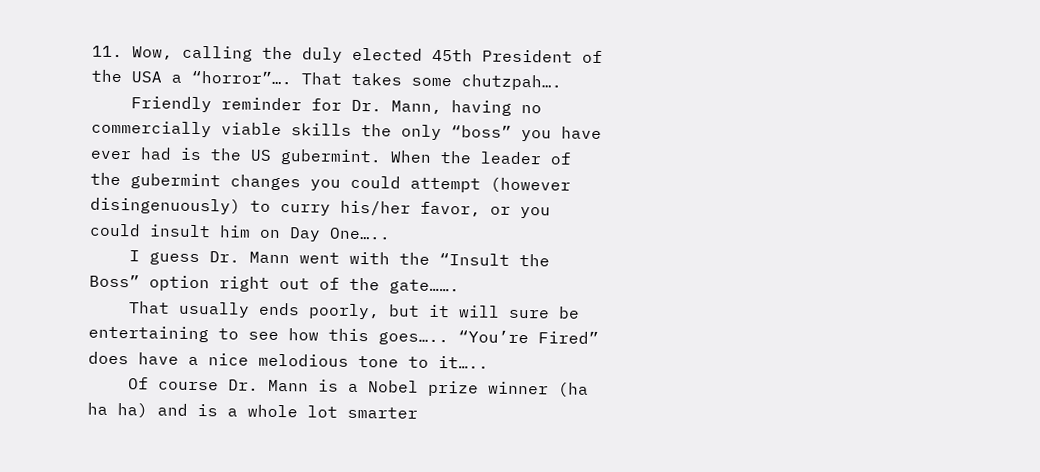11. Wow, calling the duly elected 45th President of the USA a “horror”…. That takes some chutzpah….
    Friendly reminder for Dr. Mann, having no commercially viable skills the only “boss” you have ever had is the US gubermint. When the leader of the gubermint changes you could attempt (however disingenuously) to curry his/her favor, or you could insult him on Day One…..
    I guess Dr. Mann went with the “Insult the Boss” option right out of the gate…….
    That usually ends poorly, but it will sure be entertaining to see how this goes….. “You’re Fired” does have a nice melodious tone to it…..
    Of course Dr. Mann is a Nobel prize winner (ha ha ha) and is a whole lot smarter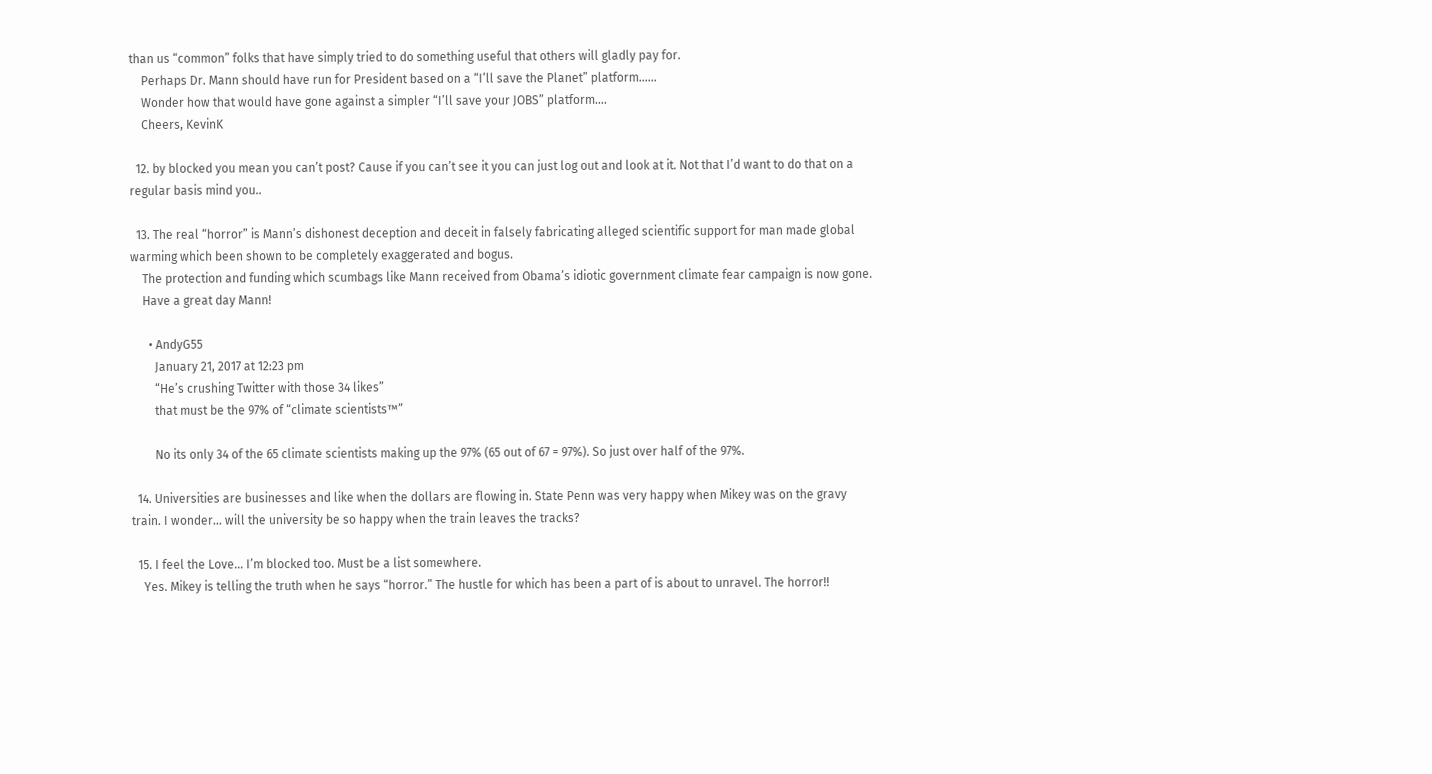than us “common” folks that have simply tried to do something useful that others will gladly pay for.
    Perhaps Dr. Mann should have run for President based on a “I’ll save the Planet” platform……
    Wonder how that would have gone against a simpler “I’ll save your JOBS” platform….
    Cheers, KevinK

  12. by blocked you mean you can’t post? Cause if you can’t see it you can just log out and look at it. Not that I’d want to do that on a regular basis mind you..

  13. The real “horror” is Mann’s dishonest deception and deceit in falsely fabricating alleged scientific support for man made global warming which been shown to be completely exaggerated and bogus.
    The protection and funding which scumbags like Mann received from Obama’s idiotic government climate fear campaign is now gone.
    Have a great day Mann!

      • AndyG55
        January 21, 2017 at 12:23 pm
        “He’s crushing Twitter with those 34 likes”
        that must be the 97% of “climate scientists™”

        No its only 34 of the 65 climate scientists making up the 97% (65 out of 67 = 97%). So just over half of the 97%.

  14. Universities are businesses and like when the dollars are flowing in. State Penn was very happy when Mikey was on the gravy train. I wonder… will the university be so happy when the train leaves the tracks?

  15. I feel the Love… I’m blocked too. Must be a list somewhere.
    Yes. Mikey is telling the truth when he says “horror.” The hustle for which has been a part of is about to unravel. The horror!!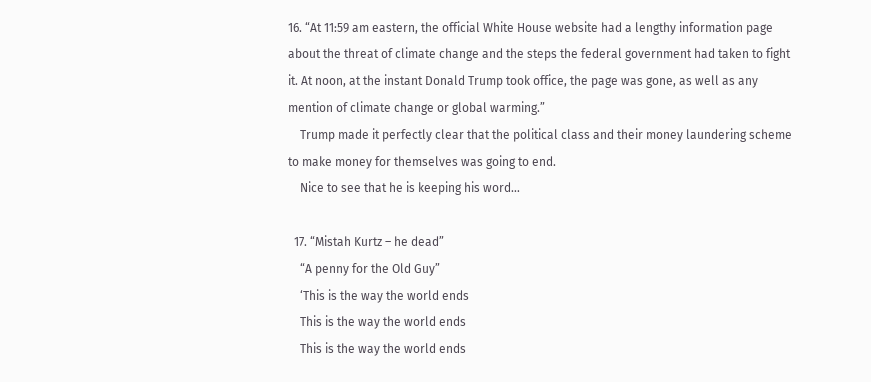16. “At 11:59 am eastern, the official White House website had a lengthy information page about the threat of climate change and the steps the federal government had taken to fight it. At noon, at the instant Donald Trump took office, the page was gone, as well as any mention of climate change or global warming.”
    Trump made it perfectly clear that the political class and their money laundering scheme to make money for themselves was going to end.
    Nice to see that he is keeping his word…

  17. “Mistah Kurtz – he dead”
    “A penny for the Old Guy”
    ‘This is the way the world ends
    This is the way the world ends
    This is the way the world ends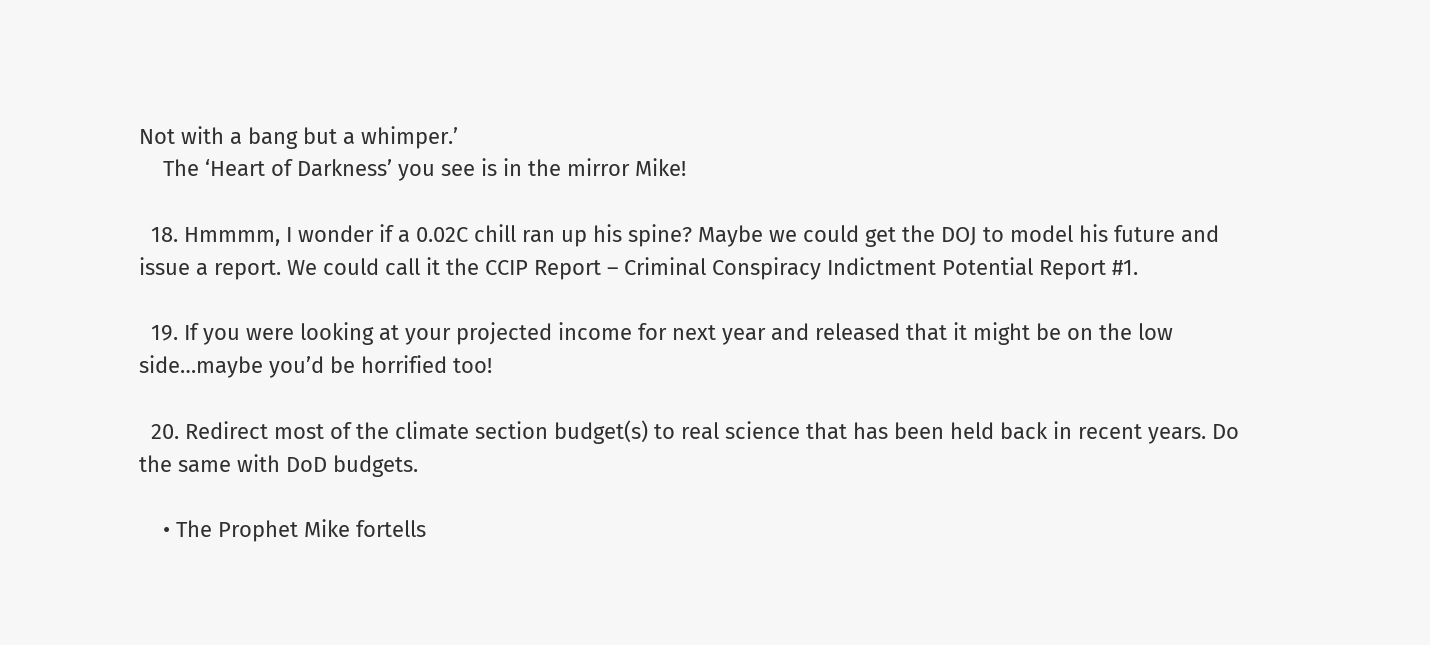Not with a bang but a whimper.’
    The ‘Heart of Darkness’ you see is in the mirror Mike!

  18. Hmmmm, I wonder if a 0.02C chill ran up his spine? Maybe we could get the DOJ to model his future and issue a report. We could call it the CCIP Report – Criminal Conspiracy Indictment Potential Report #1.

  19. If you were looking at your projected income for next year and released that it might be on the low side…maybe you’d be horrified too!

  20. Redirect most of the climate section budget(s) to real science that has been held back in recent years. Do the same with DoD budgets.

    • The Prophet Mike fortells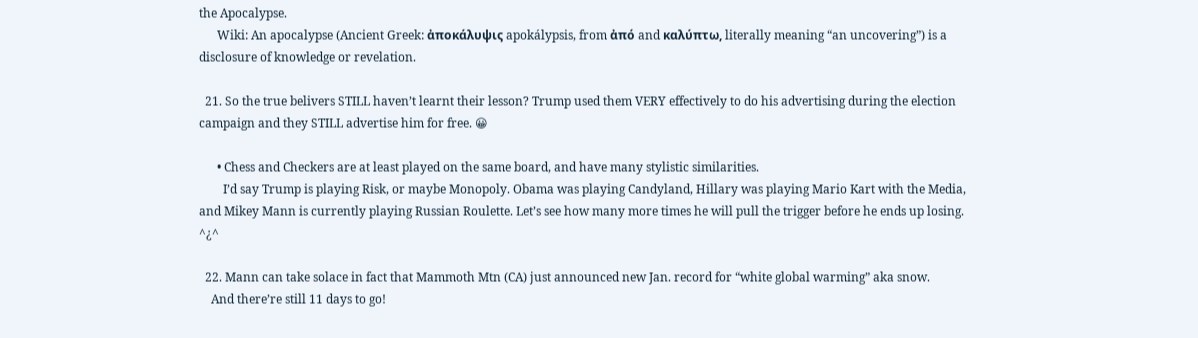the Apocalypse.
      Wiki: An apocalypse (Ancient Greek: ἀποκάλυψις apokálypsis, from ἀπό and καλύπτω, literally meaning “an uncovering”) is a disclosure of knowledge or revelation.

  21. So the true belivers STILL haven’t learnt their lesson? Trump used them VERY effectively to do his advertising during the election campaign and they STILL advertise him for free. 😀

      • Chess and Checkers are at least played on the same board, and have many stylistic similarities.
        I’d say Trump is playing Risk, or maybe Monopoly. Obama was playing Candyland, Hillary was playing Mario Kart with the Media, and Mikey Mann is currently playing Russian Roulette. Let’s see how many more times he will pull the trigger before he ends up losing. ^¿^

  22. Mann can take solace in fact that Mammoth Mtn (CA) just announced new Jan. record for “white global warming” aka snow.
    And there’re still 11 days to go!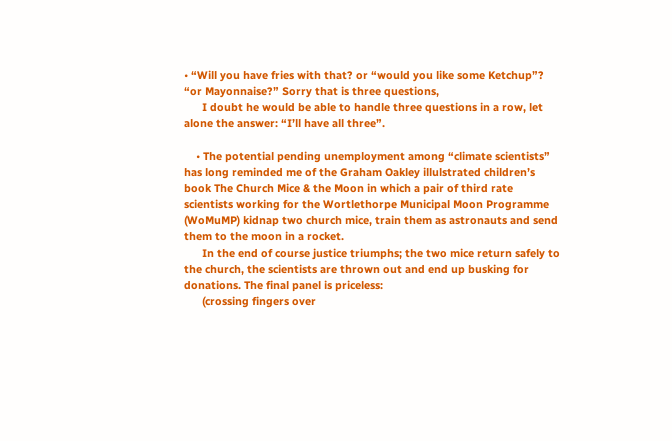• “Will you have fries with that? or “would you like some Ketchup”? “or Mayonnaise?” Sorry that is three questions,
      I doubt he would be able to handle three questions in a row, let alone the answer: “I’ll have all three”.

    • The potential pending unemployment among “climate scientists” has long reminded me of the Graham Oakley illulstrated children’s book The Church Mice & the Moon in which a pair of third rate scientists working for the Wortlethorpe Municipal Moon Programme (WoMuMP) kidnap two church mice, train them as astronauts and send them to the moon in a rocket.
      In the end of course justice triumphs; the two mice return safely to the church, the scientists are thrown out and end up busking for donations. The final panel is priceless:
      (crossing fingers over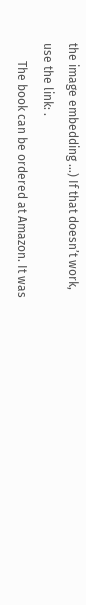the image embedding …) If that doesn’t work, use the link: .
      The book can be ordered at Amazon. It was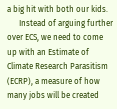a big hit with both our kids.
      Instead of arguing further over ECS, we need to come up with an Estimate of Climate Research Parasitism (ECRP), a measure of how many jobs will be created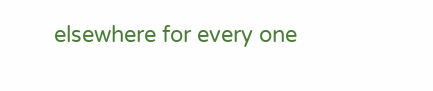elsewhere for every one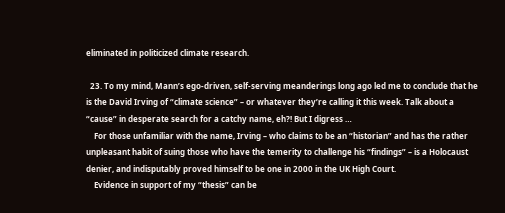eliminated in politicized climate research.

  23. To my mind, Mann’s ego-driven, self-serving meanderings long ago led me to conclude that he is the David Irving of “climate science” – or whatever they’re calling it this week. Talk about a “cause” in desperate search for a catchy name, eh?! But I digress …
    For those unfamiliar with the name, Irving – who claims to be an “historian” and has the rather unpleasant habit of suing those who have the temerity to challenge his “findings” – is a Holocaust denier, and indisputably proved himself to be one in 2000 in the UK High Court.
    Evidence in support of my “thesis” can be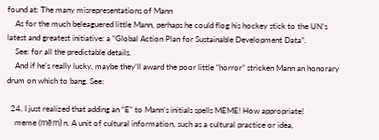found at: The many misrepresentations of Mann
    As for the much beleaguered little Mann, perhaps he could flog his hockey stick to the UN’s latest and greatest initiative: a “Global Action Plan for Sustainable Development Data”.
    See: for all the predictable details.
    And if he’s really lucky, maybe they’ll award the poor little “horror” stricken Mann an honorary drum on which to bang. See:

  24. I just realized that adding an “E” to Mann’s initials spells MEME! How appropriate!
    meme (mēm) n. A unit of cultural information, such as a cultural practice or idea,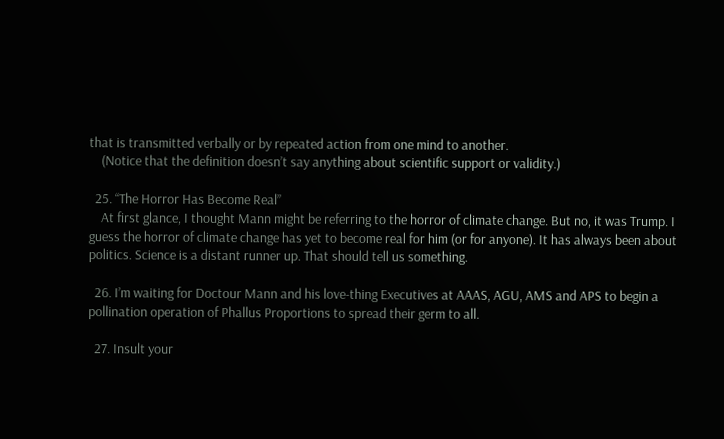that is transmitted verbally or by repeated action from one mind to another.
    (Notice that the definition doesn’t say anything about scientific support or validity.)

  25. “The Horror Has Become Real”
    At first glance, I thought Mann might be referring to the horror of climate change. But no, it was Trump. I guess the horror of climate change has yet to become real for him (or for anyone). It has always been about politics. Science is a distant runner up. That should tell us something.

  26. I’m waiting for Doctour Mann and his love-thing Executives at AAAS, AGU, AMS and APS to begin a pollination operation of Phallus Proportions to spread their germ to all.

  27. Insult your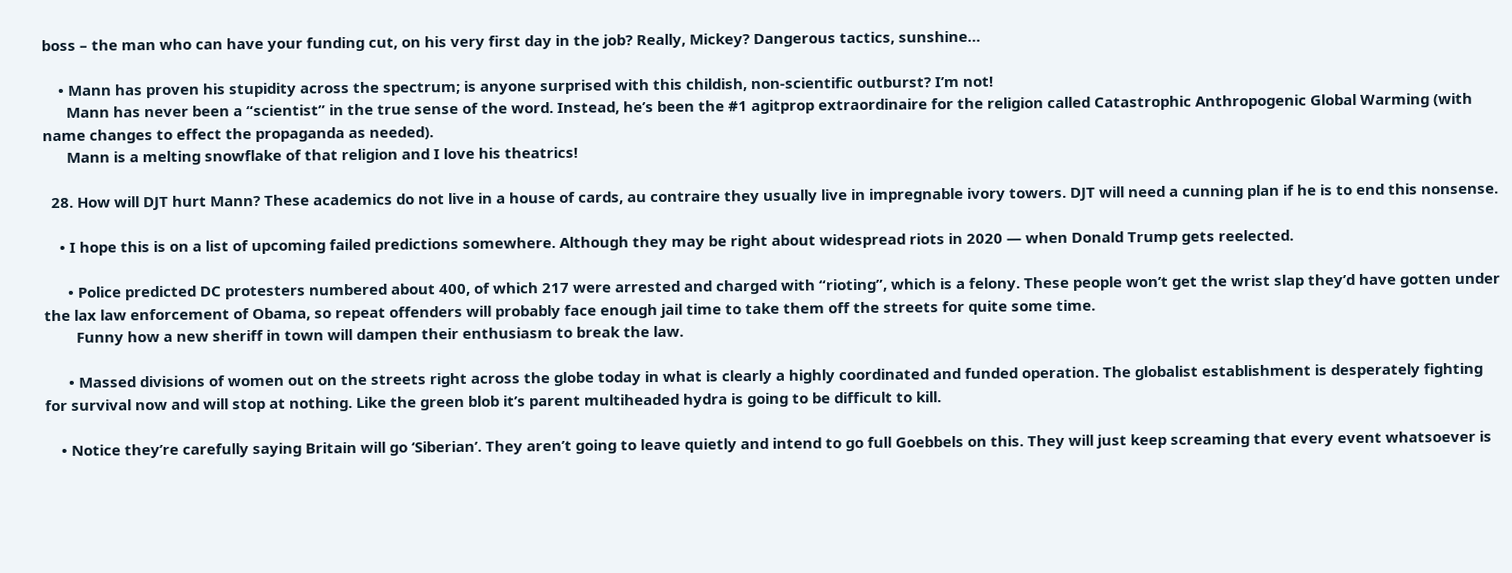boss – the man who can have your funding cut, on his very first day in the job? Really, Mickey? Dangerous tactics, sunshine…

    • Mann has proven his stupidity across the spectrum; is anyone surprised with this childish, non-scientific outburst? I’m not!
      Mann has never been a “scientist” in the true sense of the word. Instead, he’s been the #1 agitprop extraordinaire for the religion called Catastrophic Anthropogenic Global Warming (with name changes to effect the propaganda as needed).
      Mann is a melting snowflake of that religion and I love his theatrics!

  28. How will DJT hurt Mann? These academics do not live in a house of cards, au contraire they usually live in impregnable ivory towers. DJT will need a cunning plan if he is to end this nonsense.

    • I hope this is on a list of upcoming failed predictions somewhere. Although they may be right about widespread riots in 2020 — when Donald Trump gets reelected.

      • Police predicted DC protesters numbered about 400, of which 217 were arrested and charged with “rioting”, which is a felony. These people won’t get the wrist slap they’d have gotten under the lax law enforcement of Obama, so repeat offenders will probably face enough jail time to take them off the streets for quite some time.
        Funny how a new sheriff in town will dampen their enthusiasm to break the law.

      • Massed divisions of women out on the streets right across the globe today in what is clearly a highly coordinated and funded operation. The globalist establishment is desperately fighting for survival now and will stop at nothing. Like the green blob it’s parent multiheaded hydra is going to be difficult to kill.

    • Notice they’re carefully saying Britain will go ‘Siberian’. They aren’t going to leave quietly and intend to go full Goebbels on this. They will just keep screaming that every event whatsoever is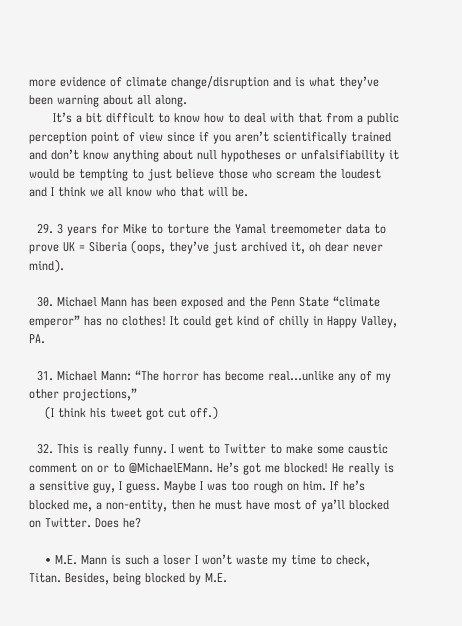more evidence of climate change/disruption and is what they’ve been warning about all along.
      It’s a bit difficult to know how to deal with that from a public perception point of view since if you aren’t scientifically trained and don’t know anything about null hypotheses or unfalsifiability it would be tempting to just believe those who scream the loudest and I think we all know who that will be.

  29. 3 years for Mike to torture the Yamal treemometer data to prove UK = Siberia (oops, they’ve just archived it, oh dear never mind).

  30. Michael Mann has been exposed and the Penn State “climate emperor” has no clothes! It could get kind of chilly in Happy Valley, PA.

  31. Michael Mann: “The horror has become real…unlike any of my other projections,”
    (I think his tweet got cut off.)

  32. This is really funny. I went to Twitter to make some caustic comment on or to @MichaelEMann. He’s got me blocked! He really is a sensitive guy, I guess. Maybe I was too rough on him. If he’s blocked me, a non-entity, then he must have most of ya’ll blocked on Twitter. Does he?

    • M.E. Mann is such a loser I won’t waste my time to check, Titan. Besides, being blocked by M.E.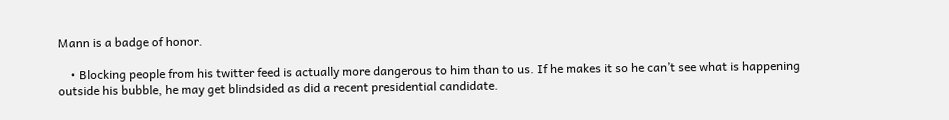Mann is a badge of honor.

    • Blocking people from his twitter feed is actually more dangerous to him than to us. If he makes it so he can’t see what is happening outside his bubble, he may get blindsided as did a recent presidential candidate.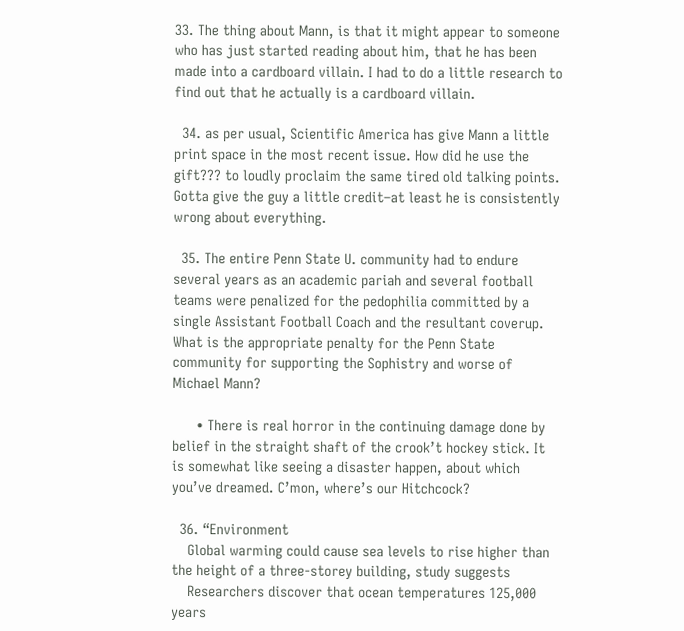33. The thing about Mann, is that it might appear to someone who has just started reading about him, that he has been made into a cardboard villain. I had to do a little research to find out that he actually is a cardboard villain.

  34. as per usual, Scientific America has give Mann a little print space in the most recent issue. How did he use the gift??? to loudly proclaim the same tired old talking points. Gotta give the guy a little credit–at least he is consistently wrong about everything.

  35. The entire Penn State U. community had to endure several years as an academic pariah and several football teams were penalized for the pedophilia committed by a single Assistant Football Coach and the resultant coverup. What is the appropriate penalty for the Penn State community for supporting the Sophistry and worse of Michael Mann?

      • There is real horror in the continuing damage done by belief in the straight shaft of the crook’t hockey stick. It is somewhat like seeing a disaster happen, about which you’ve dreamed. C’mon, where’s our Hitchcock?

  36. “Environment
    Global warming could cause sea levels to rise higher than the height of a three-storey building, study suggests
    Researchers discover that ocean temperatures 125,000 years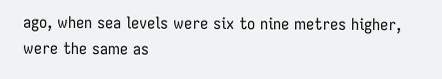ago, when sea levels were six to nine metres higher, were the same as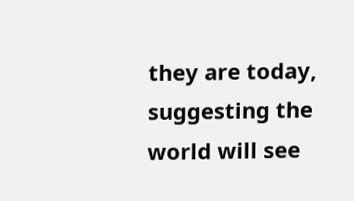they are today, suggesting the world will see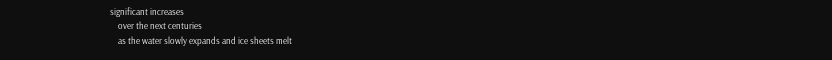significant increases
    over the next centuries
    as the water slowly expands and ice sheets melt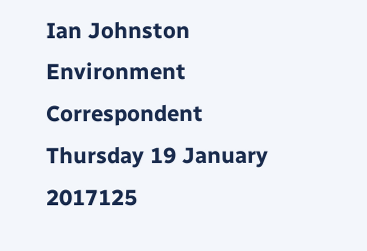Ian Johnston Environment Correspondent Thursday 19 January 2017125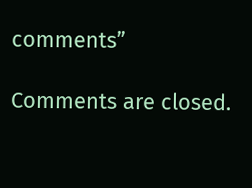comments”

Comments are closed.